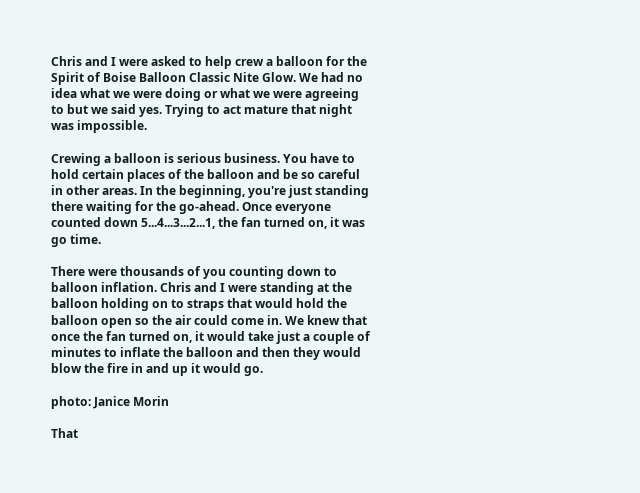Chris and I were asked to help crew a balloon for the Spirit of Boise Balloon Classic Nite Glow. We had no idea what we were doing or what we were agreeing to but we said yes. Trying to act mature that night was impossible.

Crewing a balloon is serious business. You have to hold certain places of the balloon and be so careful in other areas. In the beginning, you're just standing there waiting for the go-ahead. Once everyone counted down 5...4...3...2...1, the fan turned on, it was go time.

There were thousands of you counting down to balloon inflation. Chris and I were standing at the balloon holding on to straps that would hold the balloon open so the air could come in. We knew that once the fan turned on, it would take just a couple of minutes to inflate the balloon and then they would blow the fire in and up it would go.

photo: Janice Morin

That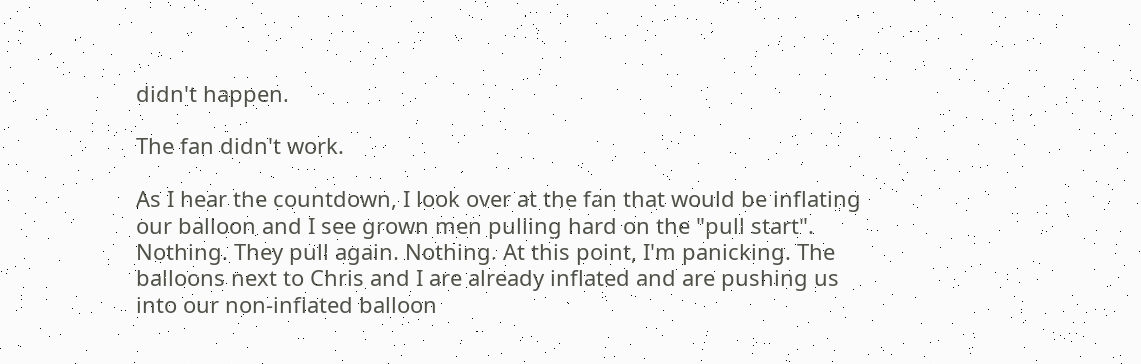didn't happen.

The fan didn't work.

As I hear the countdown, I look over at the fan that would be inflating our balloon and I see grown men pulling hard on the "pull start". Nothing. They pull again. Nothing. At this point, I'm panicking. The balloons next to Chris and I are already inflated and are pushing us into our non-inflated balloon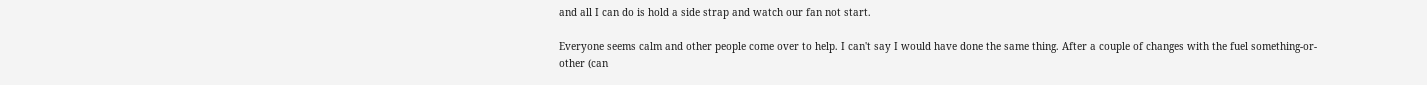and all I can do is hold a side strap and watch our fan not start.

Everyone seems calm and other people come over to help. I can't say I would have done the same thing. After a couple of changes with the fuel something-or-other (can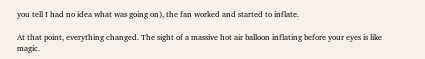you tell I had no idea what was going on), the fan worked and started to inflate.

At that point, everything changed. The sight of a massive hot air balloon inflating before your eyes is like magic.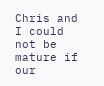Chris and I could not be mature if our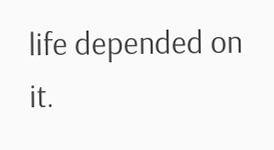life depended on it.